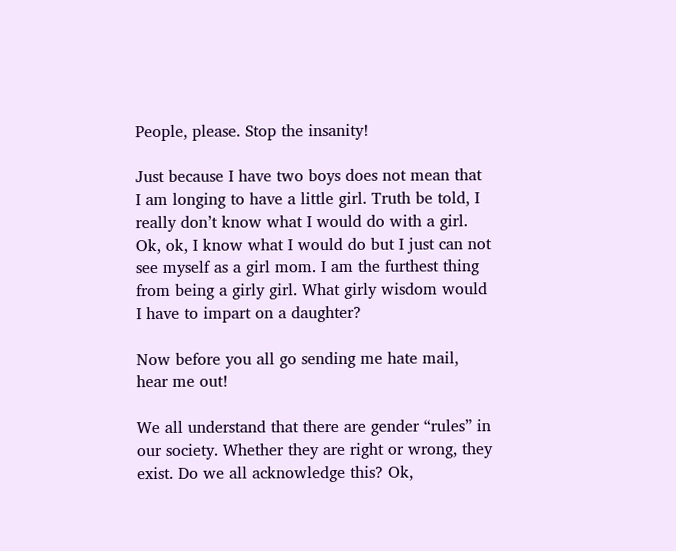People, please. Stop the insanity!

Just because I have two boys does not mean that I am longing to have a little girl. Truth be told, I really don’t know what I would do with a girl. Ok, ok, I know what I would do but I just can not see myself as a girl mom. I am the furthest thing from being a girly girl. What girly wisdom would I have to impart on a daughter?

Now before you all go sending me hate mail, hear me out!

We all understand that there are gender “rules” in our society. Whether they are right or wrong, they exist. Do we all acknowledge this? Ok,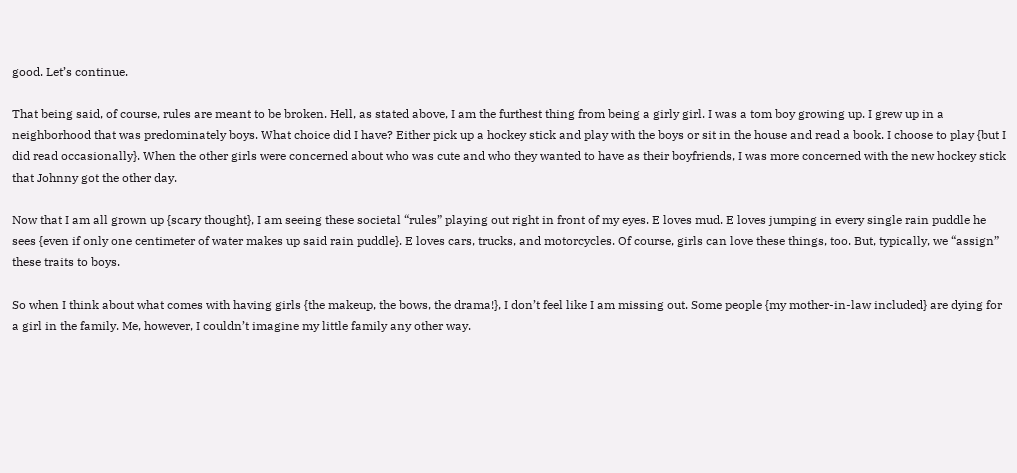good. Let’s continue.

That being said, of course, rules are meant to be broken. Hell, as stated above, I am the furthest thing from being a girly girl. I was a tom boy growing up. I grew up in a neighborhood that was predominately boys. What choice did I have? Either pick up a hockey stick and play with the boys or sit in the house and read a book. I choose to play {but I did read occasionally}. When the other girls were concerned about who was cute and who they wanted to have as their boyfriends, I was more concerned with the new hockey stick that Johnny got the other day.

Now that I am all grown up {scary thought}, I am seeing these societal “rules” playing out right in front of my eyes. E loves mud. E loves jumping in every single rain puddle he sees {even if only one centimeter of water makes up said rain puddle}. E loves cars, trucks, and motorcycles. Of course, girls can love these things, too. But, typically, we “assign” these traits to boys.

So when I think about what comes with having girls {the makeup, the bows, the drama!}, I don’t feel like I am missing out. Some people {my mother-in-law included} are dying for a girl in the family. Me, however, I couldn’t imagine my little family any other way.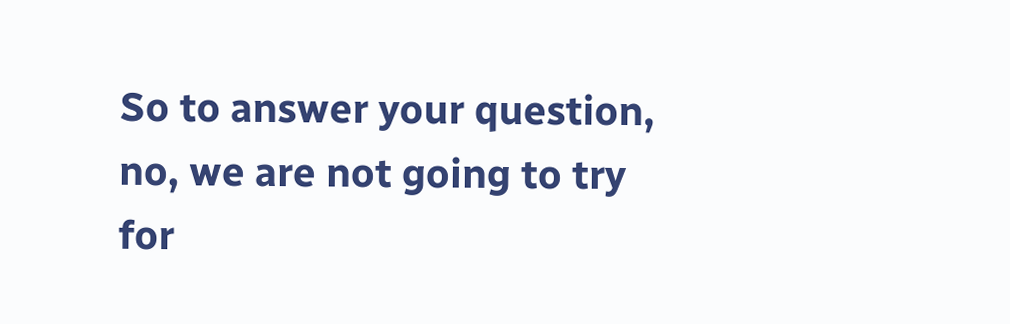So to answer your question, no, we are not going to try for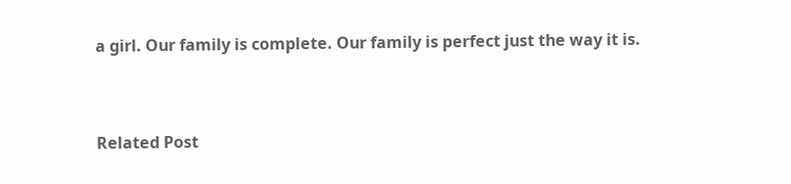a girl. Our family is complete. Our family is perfect just the way it is.


Related Post